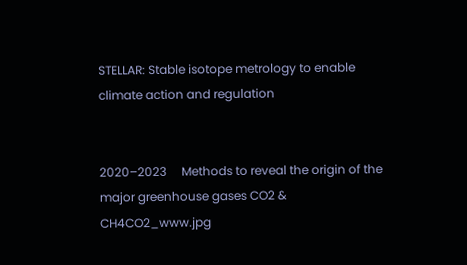STELLAR: Stable isotope metrology to enable climate action and regulation


2020–2023     Methods to reveal the origin of the major greenhouse gases CO2 & CH4CO2_www.jpg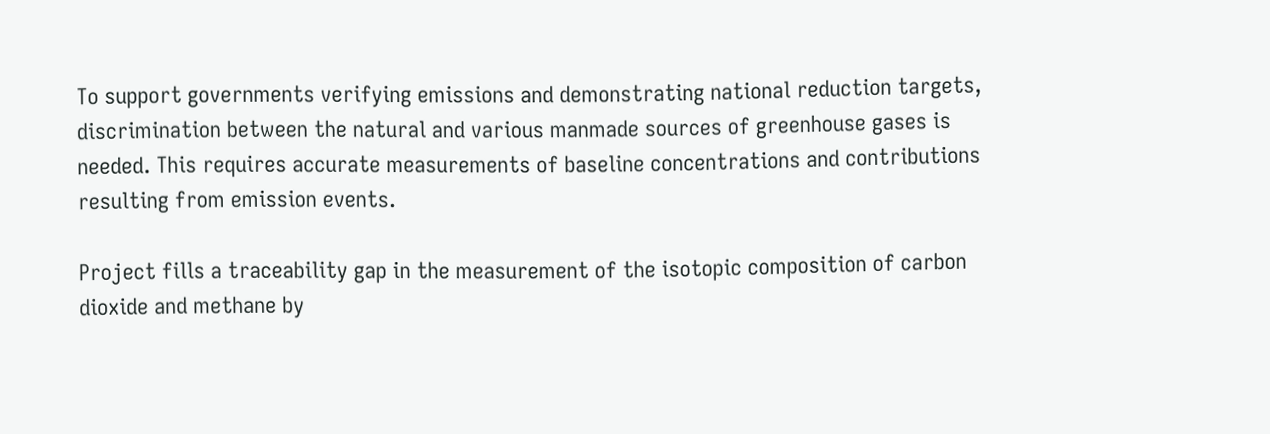To support governments verifying emissions and demonstrating national reduction targets, discrimination between the natural and various manmade sources of greenhouse gases is needed. This requires accurate measurements of baseline concentrations and contributions resulting from emission events.

Project fills a traceability gap in the measurement of the isotopic composition of carbon dioxide and methane by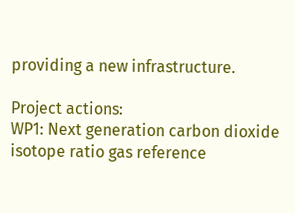providing a new infrastructure.

Project actions:
WP1: Next generation carbon dioxide isotope ratio gas reference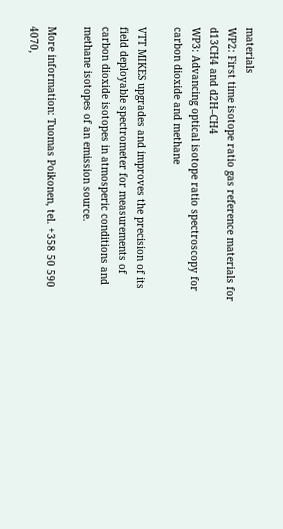materials
WP2: First time isotope ratio gas reference materials for d13CH4 and d2H–CH4
WP3: Advancing optical isotope ratio spectroscopy for carbon dioxide and methane

VTT MIKES upgrades and improves the precision of its field deployable spectrometer for measurements of carbon dioxide isotopes in atmosperic conditions and methane isotopes of an emission source.

More information: Tuomas Poikonen, tel. +358 50 590 4070,